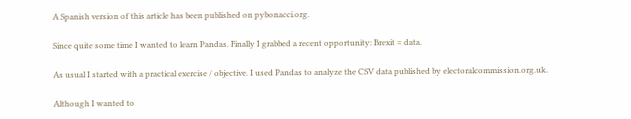A Spanish version of this article has been published on pybonacci.org.

Since quite some time I wanted to learn Pandas. Finally I grabbed a recent opportunity: Brexit = data.

As usual I started with a practical exercise / objective. I used Pandas to analyze the CSV data published by electoralcommission.org.uk.

Although I wanted to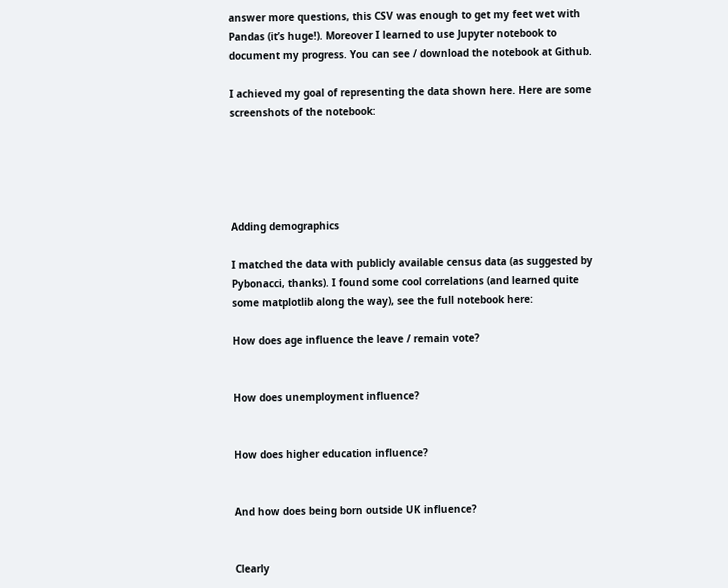answer more questions, this CSV was enough to get my feet wet with Pandas (it’s huge!). Moreover I learned to use Jupyter notebook to document my progress. You can see / download the notebook at Github.

I achieved my goal of representing the data shown here. Here are some screenshots of the notebook:





Adding demographics

I matched the data with publicly available census data (as suggested by Pybonacci, thanks). I found some cool correlations (and learned quite some matplotlib along the way), see the full notebook here:

How does age influence the leave / remain vote?


How does unemployment influence?


How does higher education influence?


And how does being born outside UK influence?


Clearly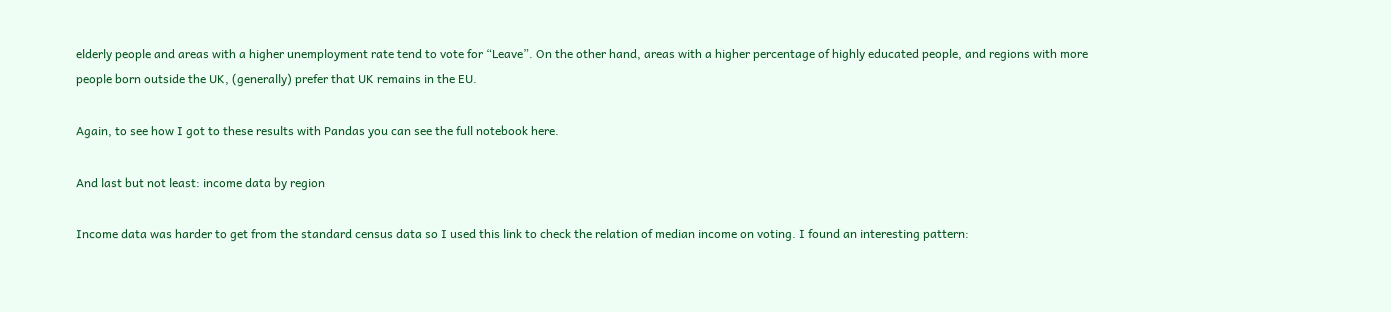elderly people and areas with a higher unemployment rate tend to vote for “Leave”. On the other hand, areas with a higher percentage of highly educated people, and regions with more people born outside the UK, (generally) prefer that UK remains in the EU.

Again, to see how I got to these results with Pandas you can see the full notebook here.

And last but not least: income data by region

Income data was harder to get from the standard census data so I used this link to check the relation of median income on voting. I found an interesting pattern: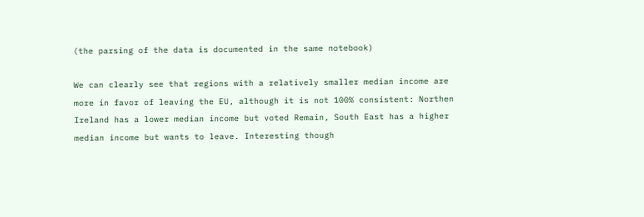(the parsing of the data is documented in the same notebook)

We can clearly see that regions with a relatively smaller median income are more in favor of leaving the EU, although it is not 100% consistent: Northen Ireland has a lower median income but voted Remain, South East has a higher median income but wants to leave. Interesting though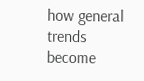how general trends become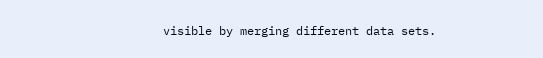visible by merging different data sets.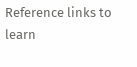Reference links to learn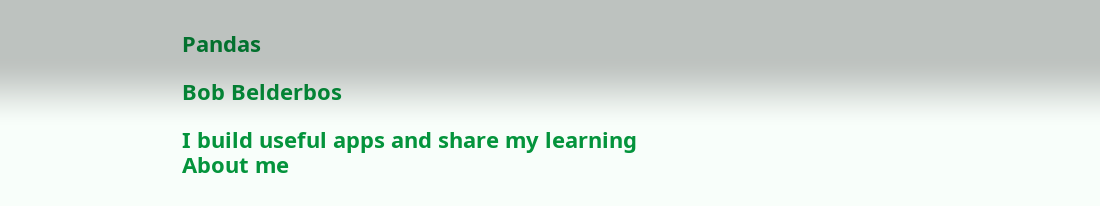Pandas

Bob Belderbos

I build useful apps and share my learning About me